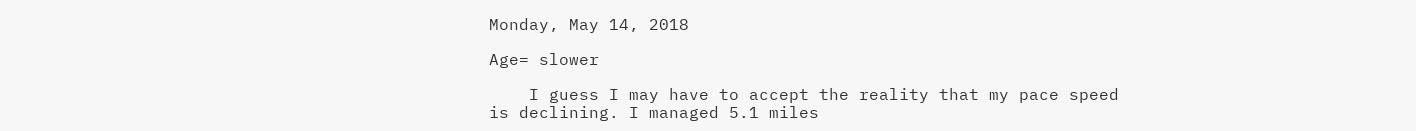Monday, May 14, 2018

Age= slower

    I guess I may have to accept the reality that my pace speed is declining. I managed 5.1 miles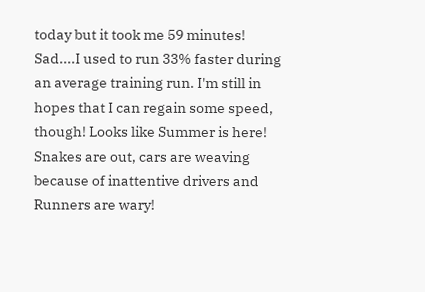today but it took me 59 minutes! Sad....I used to run 33% faster during an average training run. I'm still in hopes that I can regain some speed, though! Looks like Summer is here! Snakes are out, cars are weaving because of inattentive drivers and Runners are wary!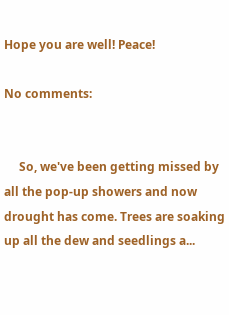Hope you are well! Peace!

No comments:


     So, we've been getting missed by all the pop-up showers and now drought has come. Trees are soaking up all the dew and seedlings a...